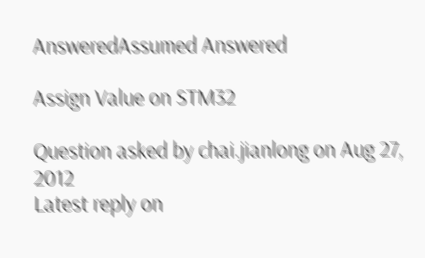AnsweredAssumed Answered

Assign Value on STM32

Question asked by chai.jianlong on Aug 27, 2012
Latest reply on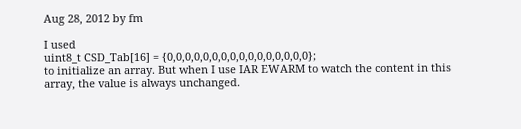Aug 28, 2012 by fm

I used
uint8_t CSD_Tab[16] = {0,0,0,0,0,0,0,0,0,0,0,0,0,0,0,0};
to initialize an array. But when I use IAR EWARM to watch the content in this array, the value is always unchanged.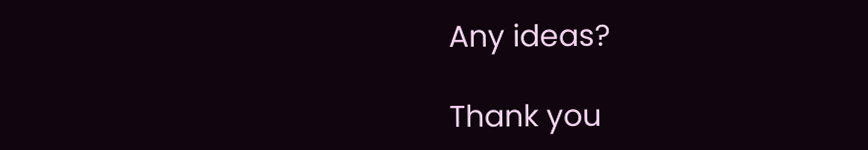Any ideas?

Thank you